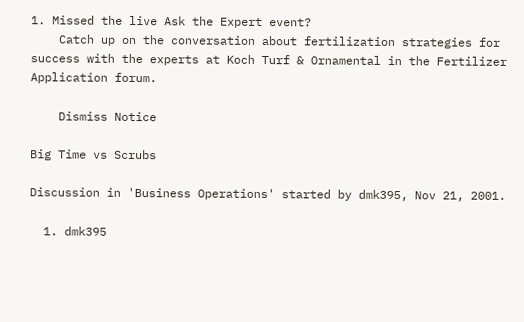1. Missed the live Ask the Expert event?
    Catch up on the conversation about fertilization strategies for success with the experts at Koch Turf & Ornamental in the Fertilizer Application forum.

    Dismiss Notice

Big Time vs Scrubs

Discussion in 'Business Operations' started by dmk395, Nov 21, 2001.

  1. dmk395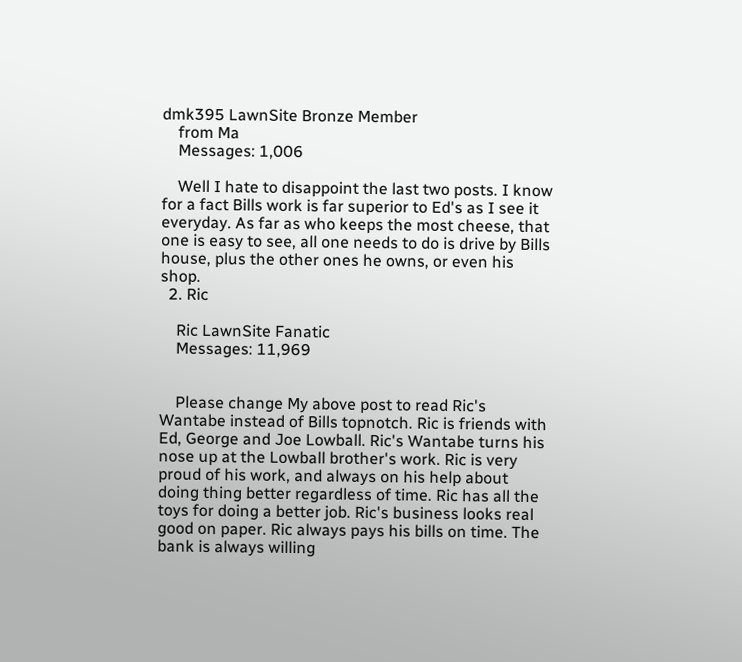dmk395 LawnSite Bronze Member
    from Ma
    Messages: 1,006

    Well I hate to disappoint the last two posts. I know for a fact Bills work is far superior to Ed's as I see it everyday. As far as who keeps the most cheese, that one is easy to see, all one needs to do is drive by Bills house, plus the other ones he owns, or even his shop.
  2. Ric

    Ric LawnSite Fanatic
    Messages: 11,969


    Please change My above post to read Ric's Wantabe instead of Bills topnotch. Ric is friends with Ed, George and Joe Lowball. Ric's Wantabe turns his nose up at the Lowball brother's work. Ric is very proud of his work, and always on his help about doing thing better regardless of time. Ric has all the toys for doing a better job. Ric's business looks real good on paper. Ric always pays his bills on time. The bank is always willing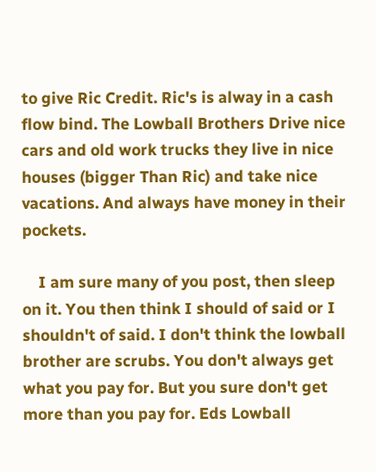to give Ric Credit. Ric's is alway in a cash flow bind. The Lowball Brothers Drive nice cars and old work trucks they live in nice houses (bigger Than Ric) and take nice vacations. And always have money in their pockets.

    I am sure many of you post, then sleep on it. You then think I should of said or I shouldn't of said. I don't think the lowball brother are scrubs. You don't always get what you pay for. But you sure don't get more than you pay for. Eds Lowball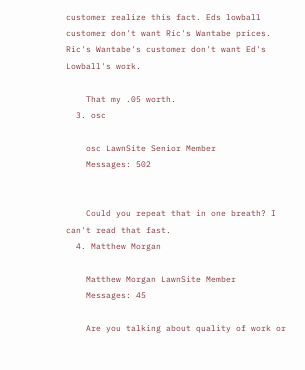customer realize this fact. Eds lowball customer don't want Ric's Wantabe prices. Ric's Wantabe's customer don't want Ed's Lowball's work.

    That my .05 worth.
  3. osc

    osc LawnSite Senior Member
    Messages: 502


    Could you repeat that in one breath? I can't read that fast.
  4. Matthew Morgan

    Matthew Morgan LawnSite Member
    Messages: 45

    Are you talking about quality of work or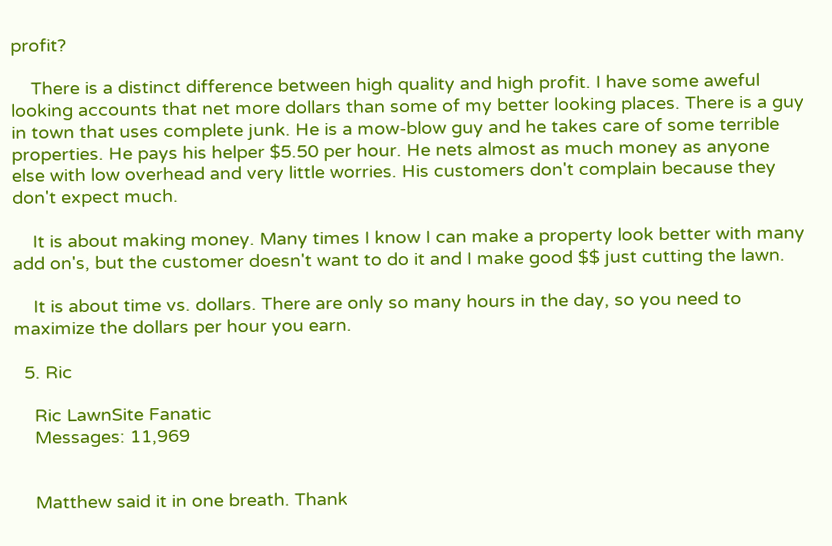profit?

    There is a distinct difference between high quality and high profit. I have some aweful looking accounts that net more dollars than some of my better looking places. There is a guy in town that uses complete junk. He is a mow-blow guy and he takes care of some terrible properties. He pays his helper $5.50 per hour. He nets almost as much money as anyone else with low overhead and very little worries. His customers don't complain because they don't expect much.

    It is about making money. Many times I know I can make a property look better with many add on's, but the customer doesn't want to do it and I make good $$ just cutting the lawn.

    It is about time vs. dollars. There are only so many hours in the day, so you need to maximize the dollars per hour you earn.

  5. Ric

    Ric LawnSite Fanatic
    Messages: 11,969


    Matthew said it in one breath. Thank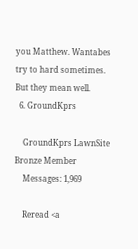you Matthew. Wantabes try to hard sometimes. But they mean well.
  6. GroundKprs

    GroundKprs LawnSite Bronze Member
    Messages: 1,969

    Reread <a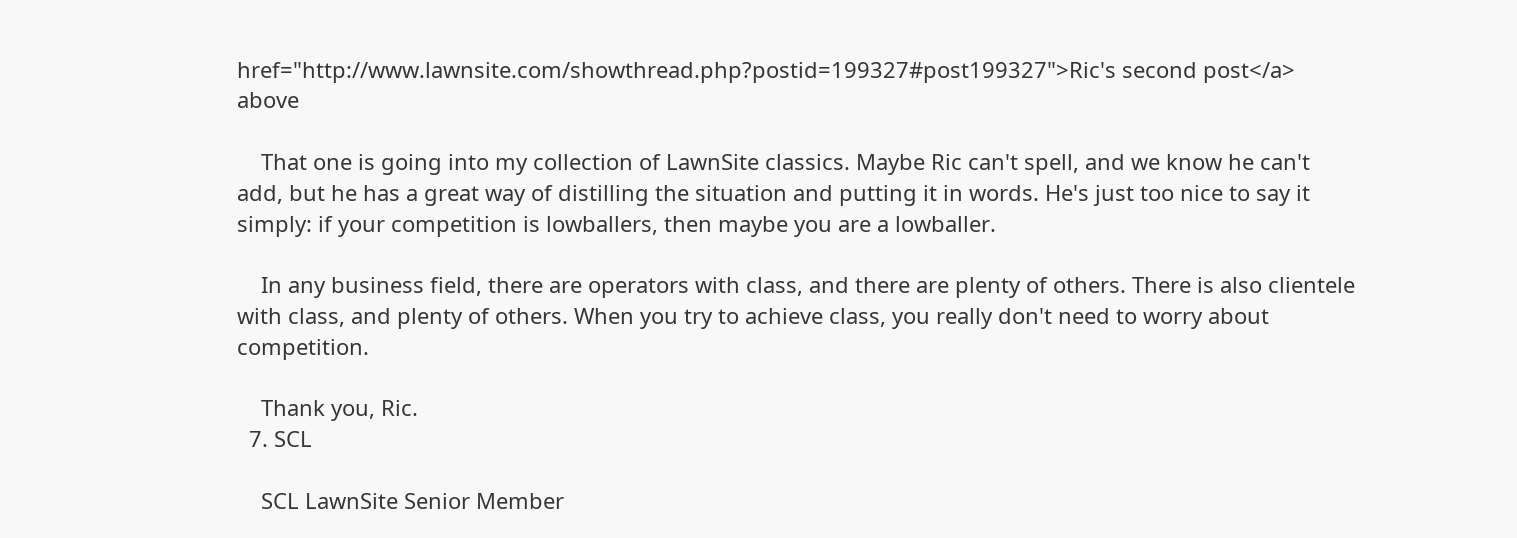href="http://www.lawnsite.com/showthread.php?postid=199327#post199327">Ric's second post</a> above

    That one is going into my collection of LawnSite classics. Maybe Ric can't spell, and we know he can't add, but he has a great way of distilling the situation and putting it in words. He's just too nice to say it simply: if your competition is lowballers, then maybe you are a lowballer.

    In any business field, there are operators with class, and there are plenty of others. There is also clientele with class, and plenty of others. When you try to achieve class, you really don't need to worry about competition.

    Thank you, Ric.
  7. SCL

    SCL LawnSite Senior Member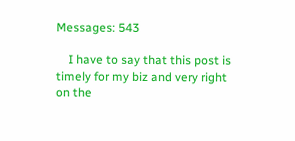Messages: 543

    I have to say that this post is timely for my biz and very right on the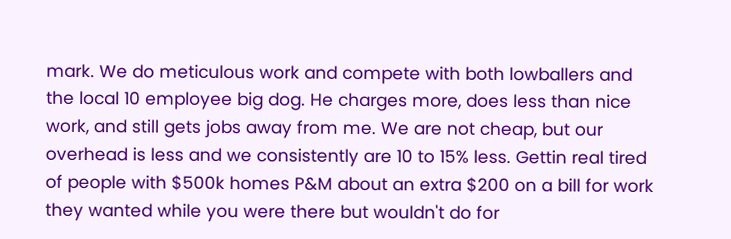mark. We do meticulous work and compete with both lowballers and the local 10 employee big dog. He charges more, does less than nice work, and still gets jobs away from me. We are not cheap, but our overhead is less and we consistently are 10 to 15% less. Gettin real tired of people with $500k homes P&M about an extra $200 on a bill for work they wanted while you were there but wouldn't do for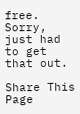free. Sorry, just had to get that out.

Share This Page